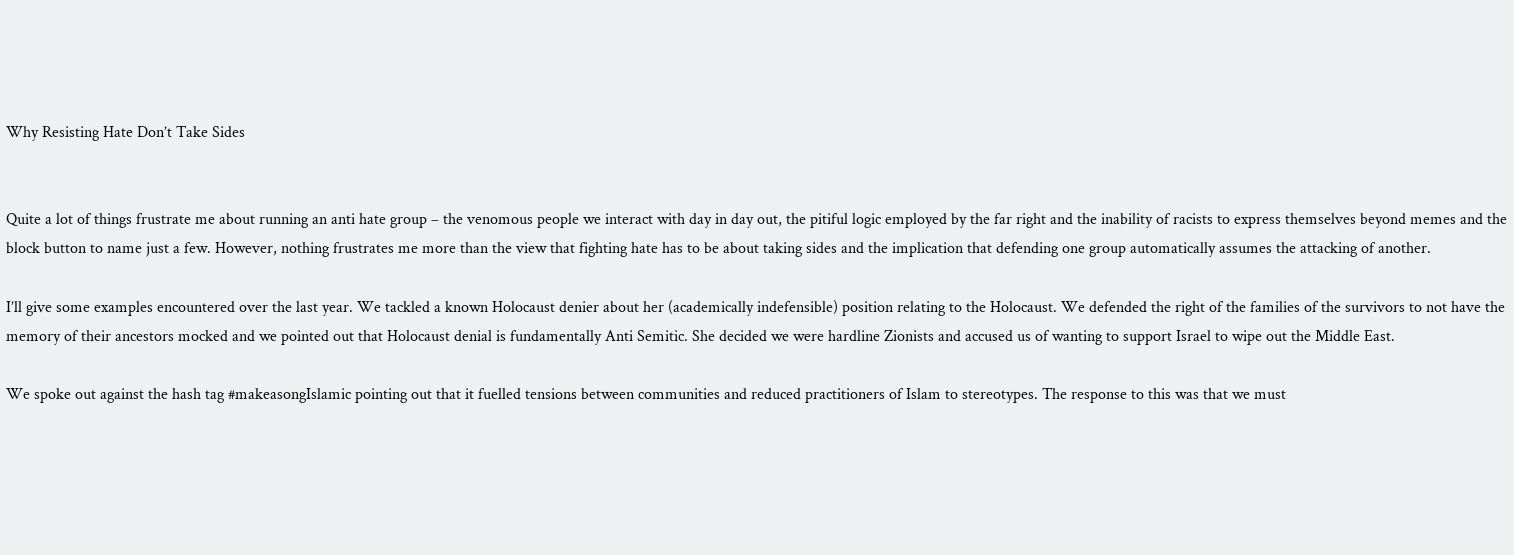Why Resisting Hate Don’t Take Sides


Quite a lot of things frustrate me about running an anti hate group – the venomous people we interact with day in day out, the pitiful logic employed by the far right and the inability of racists to express themselves beyond memes and the block button to name just a few. However, nothing frustrates me more than the view that fighting hate has to be about taking sides and the implication that defending one group automatically assumes the attacking of another.

I’ll give some examples encountered over the last year. We tackled a known Holocaust denier about her (academically indefensible) position relating to the Holocaust. We defended the right of the families of the survivors to not have the memory of their ancestors mocked and we pointed out that Holocaust denial is fundamentally Anti Semitic. She decided we were hardline Zionists and accused us of wanting to support Israel to wipe out the Middle East.

We spoke out against the hash tag #makeasongIslamic pointing out that it fuelled tensions between communities and reduced practitioners of Islam to stereotypes. The response to this was that we must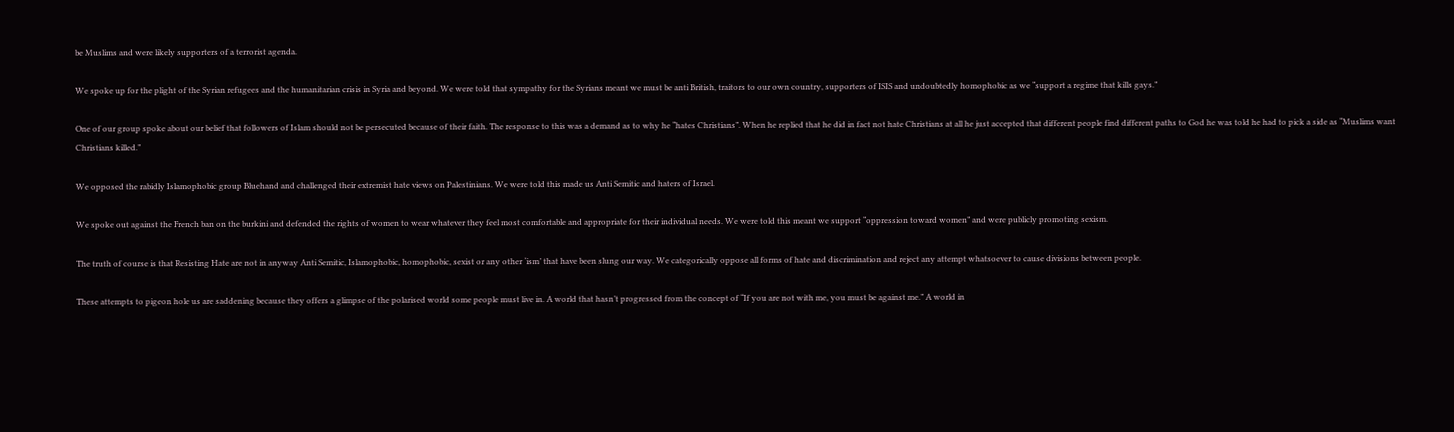be Muslims and were likely supporters of a terrorist agenda.

We spoke up for the plight of the Syrian refugees and the humanitarian crisis in Syria and beyond. We were told that sympathy for the Syrians meant we must be anti British, traitors to our own country, supporters of ISIS and undoubtedly homophobic as we “support a regime that kills gays.”

One of our group spoke about our belief that followers of Islam should not be persecuted because of their faith. The response to this was a demand as to why he “hates Christians”. When he replied that he did in fact not hate Christians at all he just accepted that different people find different paths to God he was told he had to pick a side as “Muslims want Christians killed.”

We opposed the rabidly Islamophobic group Bluehand and challenged their extremist hate views on Palestinians. We were told this made us Anti Semitic and haters of Israel.

We spoke out against the French ban on the burkini and defended the rights of women to wear whatever they feel most comfortable and appropriate for their individual needs. We were told this meant we support “oppression toward women” and were publicly promoting sexism.

The truth of course is that Resisting Hate are not in anyway Anti Semitic, Islamophobic, homophobic, sexist or any other ‘ism’ that have been slung our way. We categorically oppose all forms of hate and discrimination and reject any attempt whatsoever to cause divisions between people.

These attempts to pigeon hole us are saddening because they offers a glimpse of the polarised world some people must live in. A world that hasn’t progressed from the concept of “If you are not with me, you must be against me.” A world in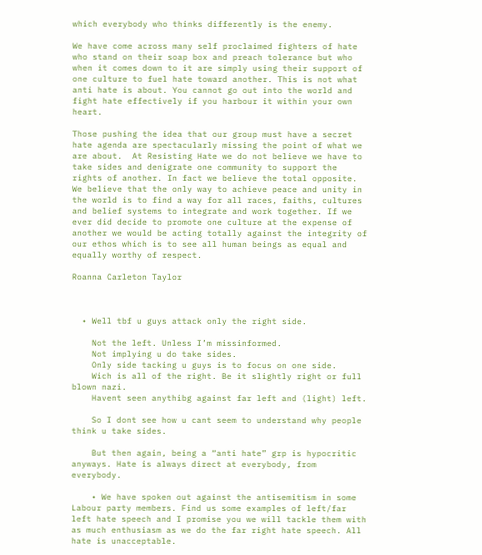which everybody who thinks differently is the enemy.

We have come across many self proclaimed fighters of hate who stand on their soap box and preach tolerance but who when it comes down to it are simply using their support of one culture to fuel hate toward another. This is not what anti hate is about. You cannot go out into the world and fight hate effectively if you harbour it within your own heart.

Those pushing the idea that our group must have a secret hate agenda are spectacularly missing the point of what we are about.  At Resisting Hate we do not believe we have to take sides and denigrate one community to support the rights of another. In fact we believe the total opposite. We believe that the only way to achieve peace and unity in the world is to find a way for all races, faiths, cultures and belief systems to integrate and work together. If we ever did decide to promote one culture at the expense of another we would be acting totally against the integrity of our ethos which is to see all human beings as equal and equally worthy of respect.

Roanna Carleton Taylor



  • Well tbf u guys attack only the right side.

    Not the left. Unless I’m missinformed.
    Not implying u do take sides.
    Only side tacking u guys is to focus on one side.
    Wich is all of the right. Be it slightly right or full blown nazi.
    Havent seen anythibg against far left and (light) left.

    So I dont see how u cant seem to understand why people think u take sides.

    But then again, being a “anti hate” grp is hypocritic anyways. Hate is always direct at everybody, from everybody.

    • We have spoken out against the antisemitism in some Labour party members. Find us some examples of left/far left hate speech and I promise you we will tackle them with as much enthusiasm as we do the far right hate speech. All hate is unacceptable.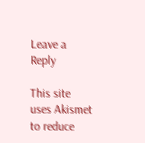Leave a Reply

This site uses Akismet to reduce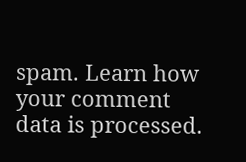spam. Learn how your comment data is processed.